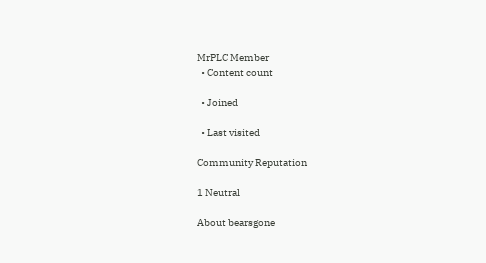MrPLC Member
  • Content count

  • Joined

  • Last visited

Community Reputation

1 Neutral

About bearsgone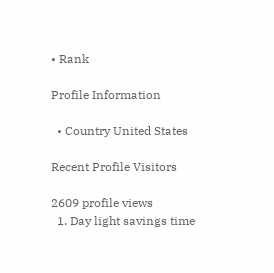• Rank

Profile Information

  • Country United States

Recent Profile Visitors

2609 profile views
  1. Day light savings time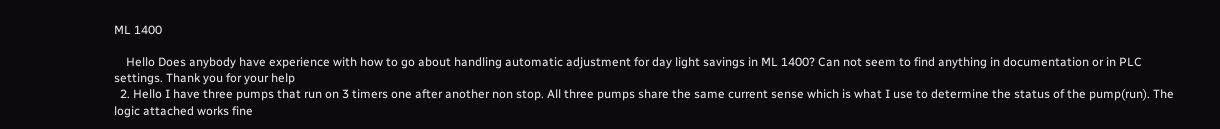ML 1400

    Hello Does anybody have experience with how to go about handling automatic adjustment for day light savings in ML 1400? Can not seem to find anything in documentation or in PLC settings. Thank you for your help
  2. Hello I have three pumps that run on 3 timers one after another non stop. All three pumps share the same current sense which is what I use to determine the status of the pump(run). The logic attached works fine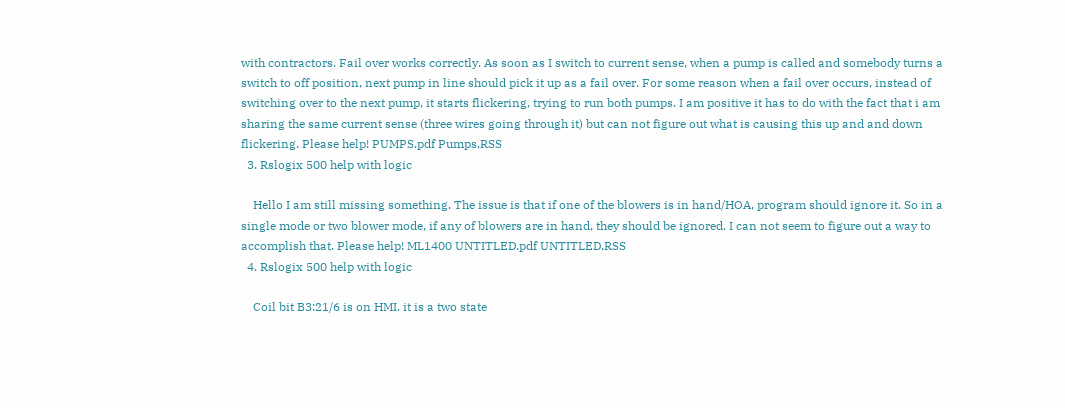with contractors. Fail over works correctly. As soon as I switch to current sense, when a pump is called and somebody turns a switch to off position, next pump in line should pick it up as a fail over. For some reason when a fail over occurs, instead of switching over to the next pump, it starts flickering, trying to run both pumps. I am positive it has to do with the fact that i am sharing the same current sense (three wires going through it) but can not figure out what is causing this up and and down flickering. Please help! PUMPS.pdf Pumps.RSS
  3. Rslogix 500 help with logic

    Hello I am still missing something. The issue is that if one of the blowers is in hand/HOA, program should ignore it. So in a single mode or two blower mode, if any of blowers are in hand, they should be ignored. I can not seem to figure out a way to accomplish that. Please help! ML1400 UNTITLED.pdf UNTITLED.RSS
  4. Rslogix 500 help with logic

    Coil bit B3:21/6 is on HMI. it is a two state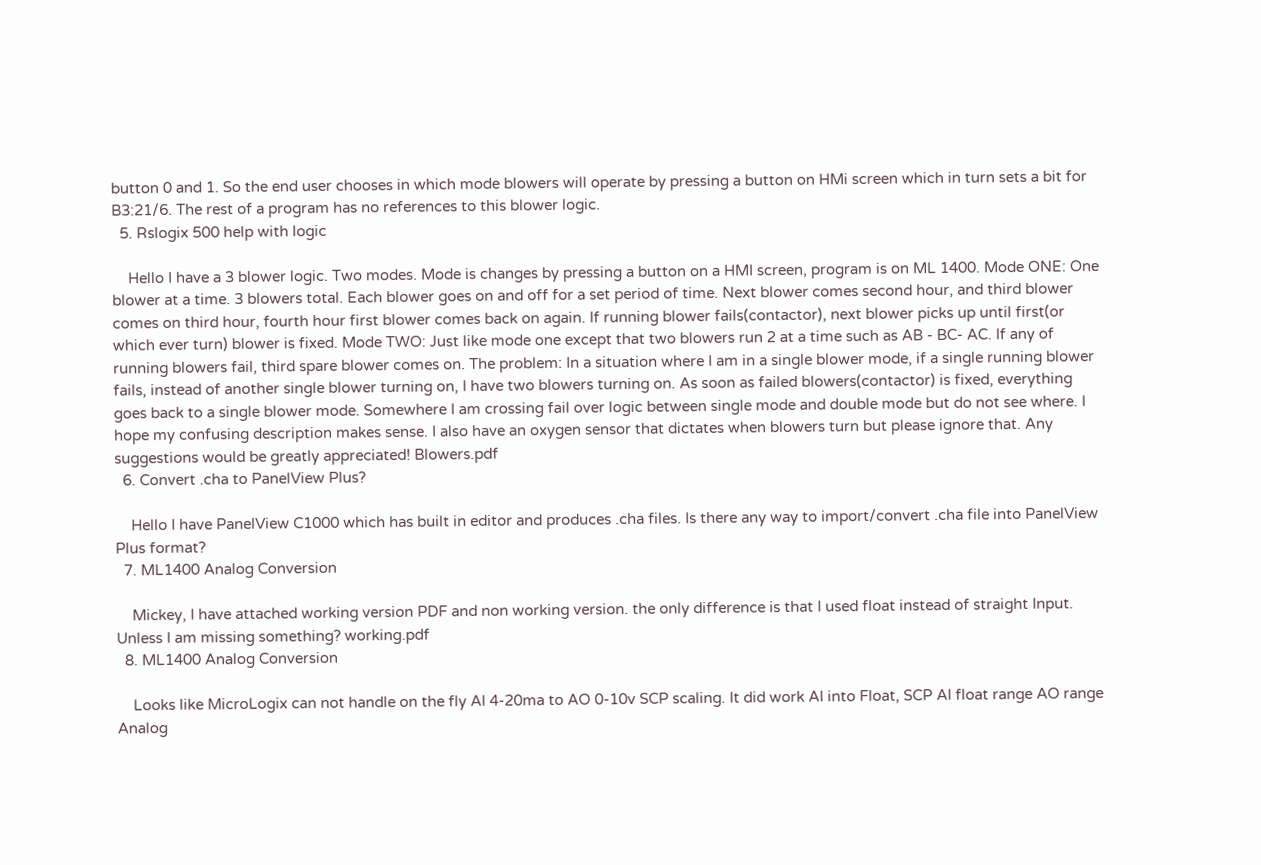button 0 and 1. So the end user chooses in which mode blowers will operate by pressing a button on HMi screen which in turn sets a bit for B3:21/6. The rest of a program has no references to this blower logic.
  5. Rslogix 500 help with logic

    Hello I have a 3 blower logic. Two modes. Mode is changes by pressing a button on a HMI screen, program is on ML 1400. Mode ONE: One blower at a time. 3 blowers total. Each blower goes on and off for a set period of time. Next blower comes second hour, and third blower comes on third hour, fourth hour first blower comes back on again. If running blower fails(contactor), next blower picks up until first(or which ever turn) blower is fixed. Mode TWO: Just like mode one except that two blowers run 2 at a time such as AB - BC- AC. If any of running blowers fail, third spare blower comes on. The problem: In a situation where I am in a single blower mode, if a single running blower fails, instead of another single blower turning on, I have two blowers turning on. As soon as failed blowers(contactor) is fixed, everything goes back to a single blower mode. Somewhere I am crossing fail over logic between single mode and double mode but do not see where. I hope my confusing description makes sense. I also have an oxygen sensor that dictates when blowers turn but please ignore that. Any suggestions would be greatly appreciated! Blowers.pdf
  6. Convert .cha to PanelView Plus?

    Hello I have PanelView C1000 which has built in editor and produces .cha files. Is there any way to import/convert .cha file into PanelView Plus format?
  7. ML1400 Analog Conversion

    Mickey, I have attached working version PDF and non working version. the only difference is that I used float instead of straight Input. Unless I am missing something? working.pdf
  8. ML1400 Analog Conversion

    Looks like MicroLogix can not handle on the fly AI 4-20ma to AO 0-10v SCP scaling. It did work AI into Float, SCP AI float range AO range Analog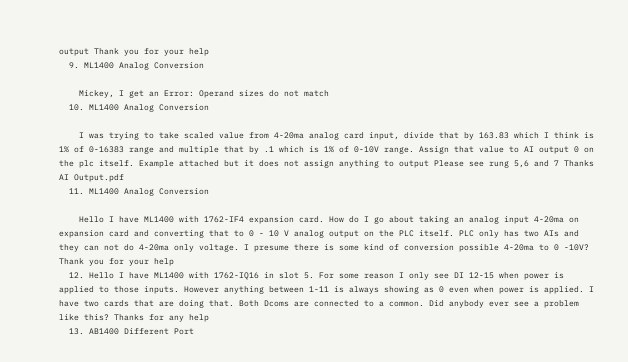output Thank you for your help
  9. ML1400 Analog Conversion

    Mickey, I get an Error: Operand sizes do not match
  10. ML1400 Analog Conversion

    I was trying to take scaled value from 4-20ma analog card input, divide that by 163.83 which I think is 1% of 0-16383 range and multiple that by .1 which is 1% of 0-10V range. Assign that value to AI output 0 on the plc itself. Example attached but it does not assign anything to output Please see rung 5,6 and 7 Thanks AI Output.pdf
  11. ML1400 Analog Conversion

    Hello I have ML1400 with 1762-IF4 expansion card. How do I go about taking an analog input 4-20ma on expansion card and converting that to 0 - 10 V analog output on the PLC itself. PLC only has two AIs and they can not do 4-20ma only voltage. I presume there is some kind of conversion possible 4-20ma to 0 -10V? Thank you for your help
  12. Hello I have ML1400 with 1762-IQ16 in slot 5. For some reason I only see DI 12-15 when power is applied to those inputs. However anything between 1-11 is always showing as 0 even when power is applied. I have two cards that are doing that. Both Dcoms are connected to a common. Did anybody ever see a problem like this? Thanks for any help
  13. AB1400 Different Port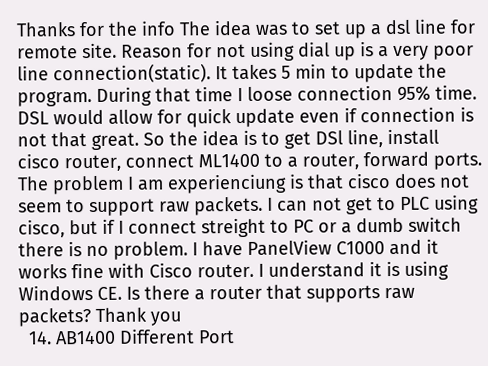Thanks for the info The idea was to set up a dsl line for remote site. Reason for not using dial up is a very poor line connection(static). It takes 5 min to update the program. During that time I loose connection 95% time. DSL would allow for quick update even if connection is not that great. So the idea is to get DSl line, install cisco router, connect ML1400 to a router, forward ports. The problem I am experienciung is that cisco does not seem to support raw packets. I can not get to PLC using cisco, but if I connect streight to PC or a dumb switch there is no problem. I have PanelView C1000 and it works fine with Cisco router. I understand it is using Windows CE. Is there a router that supports raw packets? Thank you
  14. AB1400 Different Port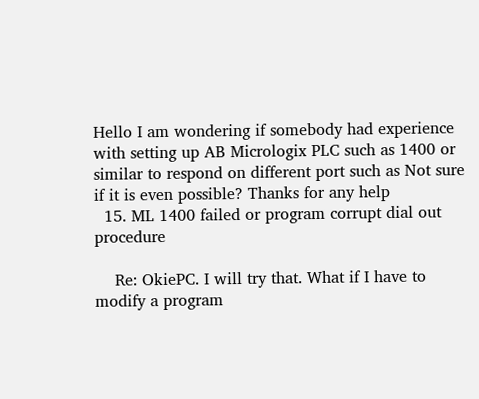Hello I am wondering if somebody had experience with setting up AB Micrologix PLC such as 1400 or similar to respond on different port such as Not sure if it is even possible? Thanks for any help
  15. ML 1400 failed or program corrupt dial out procedure

    Re: OkiePC. I will try that. What if I have to modify a program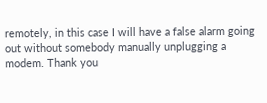remotely, in this case I will have a false alarm going out without somebody manually unplugging a modem. Thank you